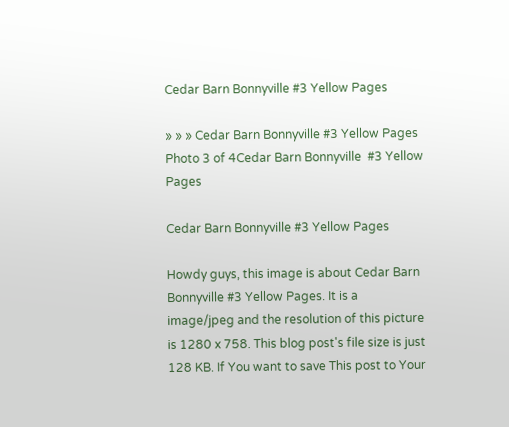Cedar Barn Bonnyville #3 Yellow Pages

» » » Cedar Barn Bonnyville #3 Yellow Pages
Photo 3 of 4Cedar Barn Bonnyville  #3 Yellow Pages

Cedar Barn Bonnyville #3 Yellow Pages

Howdy guys, this image is about Cedar Barn Bonnyville #3 Yellow Pages. It is a image/jpeg and the resolution of this picture is 1280 x 758. This blog post's file size is just 128 KB. If You want to save This post to Your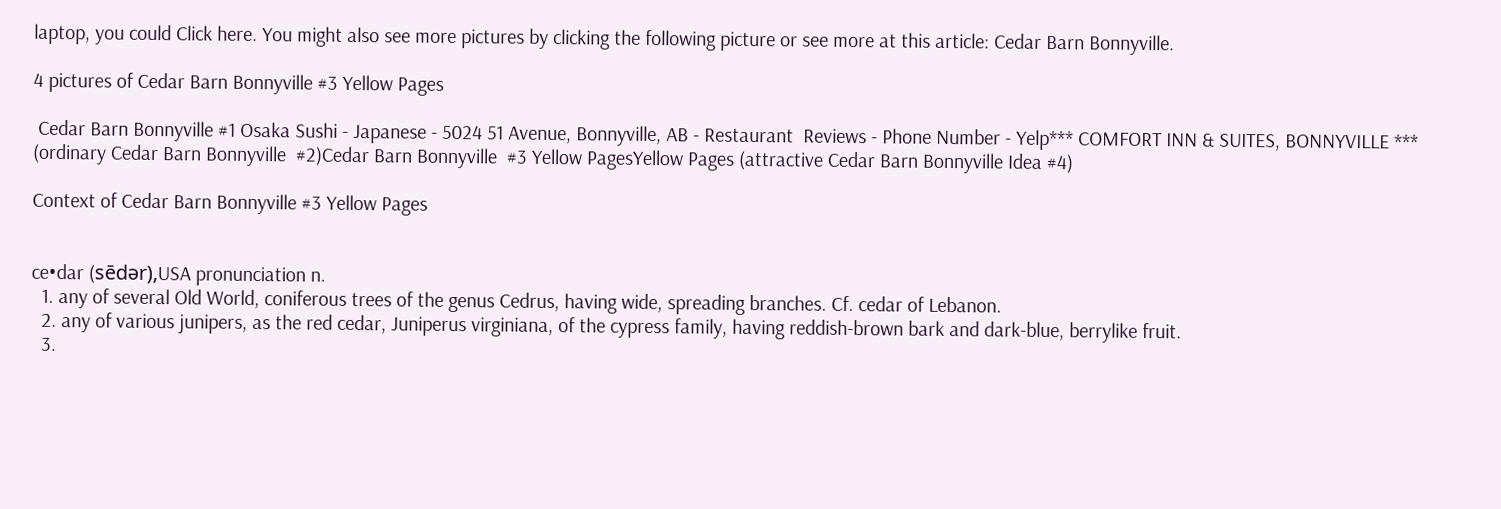laptop, you could Click here. You might also see more pictures by clicking the following picture or see more at this article: Cedar Barn Bonnyville.

4 pictures of Cedar Barn Bonnyville #3 Yellow Pages

 Cedar Barn Bonnyville #1 Osaka Sushi - Japanese - 5024 51 Avenue, Bonnyville, AB - Restaurant  Reviews - Phone Number - Yelp*** COMFORT INN & SUITES, BONNYVILLE *** (ordinary Cedar Barn Bonnyville  #2)Cedar Barn Bonnyville  #3 Yellow PagesYellow Pages (attractive Cedar Barn Bonnyville Idea #4)

Context of Cedar Barn Bonnyville #3 Yellow Pages


ce•dar (sēdər),USA pronunciation n.
  1. any of several Old World, coniferous trees of the genus Cedrus, having wide, spreading branches. Cf. cedar of Lebanon.
  2. any of various junipers, as the red cedar, Juniperus virginiana, of the cypress family, having reddish-brown bark and dark-blue, berrylike fruit.
  3.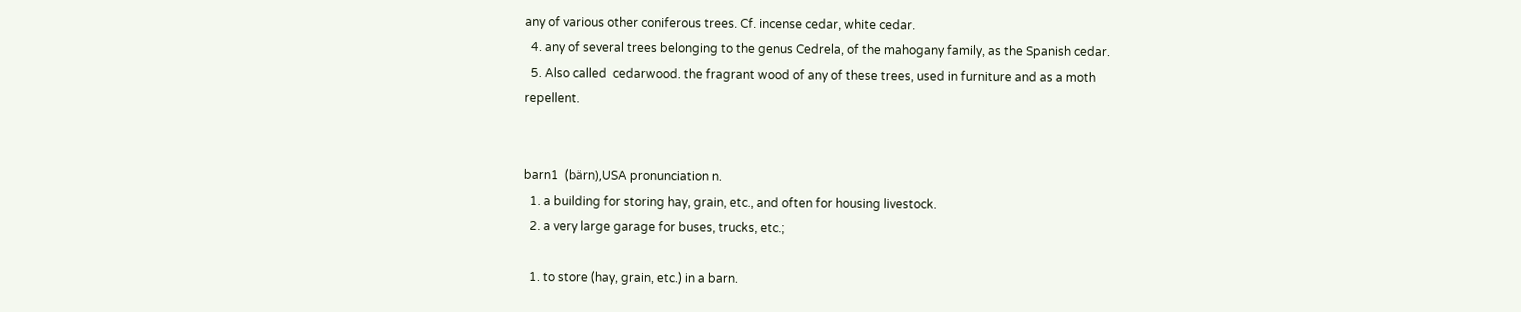any of various other coniferous trees. Cf. incense cedar, white cedar.
  4. any of several trees belonging to the genus Cedrela, of the mahogany family, as the Spanish cedar.
  5. Also called  cedarwood. the fragrant wood of any of these trees, used in furniture and as a moth repellent.


barn1  (bärn),USA pronunciation n.
  1. a building for storing hay, grain, etc., and often for housing livestock.
  2. a very large garage for buses, trucks, etc.;

  1. to store (hay, grain, etc.) in a barn.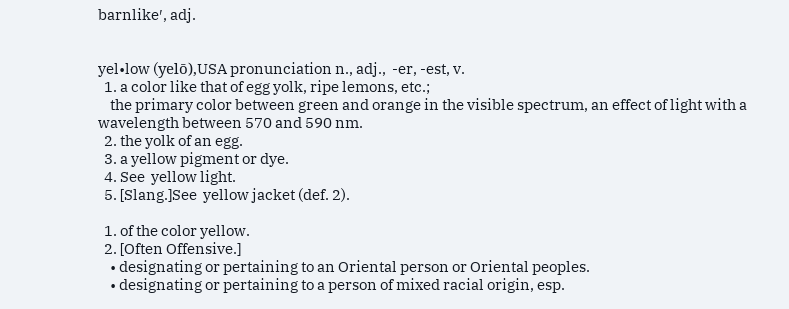barnlike′, adj.


yel•low (yelō),USA pronunciation n., adj.,  -er, -est, v.
  1. a color like that of egg yolk, ripe lemons, etc.;
    the primary color between green and orange in the visible spectrum, an effect of light with a wavelength between 570 and 590 nm.
  2. the yolk of an egg.
  3. a yellow pigment or dye.
  4. See  yellow light.
  5. [Slang.]See  yellow jacket (def. 2).

  1. of the color yellow.
  2. [Often Offensive.]
    • designating or pertaining to an Oriental person or Oriental peoples.
    • designating or pertaining to a person of mixed racial origin, esp.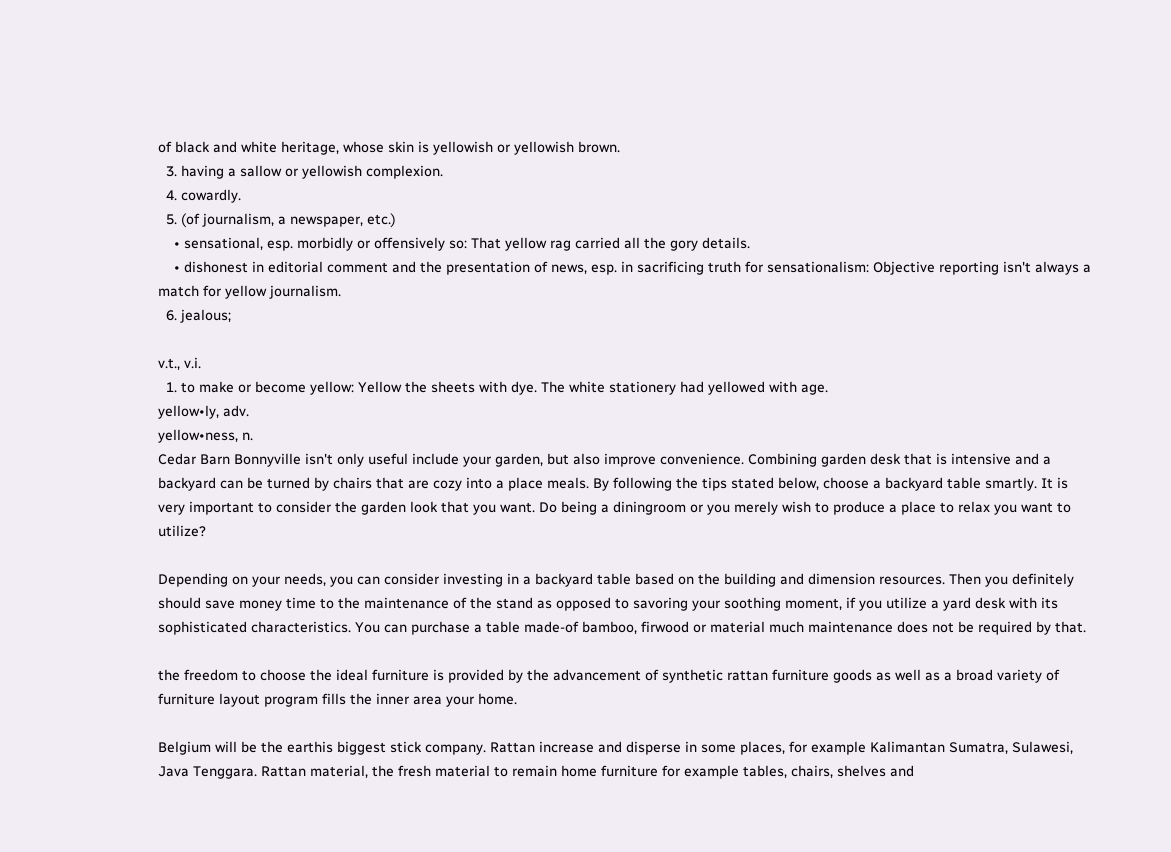of black and white heritage, whose skin is yellowish or yellowish brown.
  3. having a sallow or yellowish complexion.
  4. cowardly.
  5. (of journalism, a newspaper, etc.)
    • sensational, esp. morbidly or offensively so: That yellow rag carried all the gory details.
    • dishonest in editorial comment and the presentation of news, esp. in sacrificing truth for sensationalism: Objective reporting isn't always a match for yellow journalism.
  6. jealous;

v.t., v.i.
  1. to make or become yellow: Yellow the sheets with dye. The white stationery had yellowed with age.
yellow•ly, adv.
yellow•ness, n.
Cedar Barn Bonnyville isn't only useful include your garden, but also improve convenience. Combining garden desk that is intensive and a backyard can be turned by chairs that are cozy into a place meals. By following the tips stated below, choose a backyard table smartly. It is very important to consider the garden look that you want. Do being a diningroom or you merely wish to produce a place to relax you want to utilize?

Depending on your needs, you can consider investing in a backyard table based on the building and dimension resources. Then you definitely should save money time to the maintenance of the stand as opposed to savoring your soothing moment, if you utilize a yard desk with its sophisticated characteristics. You can purchase a table made-of bamboo, firwood or material much maintenance does not be required by that.

the freedom to choose the ideal furniture is provided by the advancement of synthetic rattan furniture goods as well as a broad variety of furniture layout program fills the inner area your home.

Belgium will be the earthis biggest stick company. Rattan increase and disperse in some places, for example Kalimantan Sumatra, Sulawesi, Java Tenggara. Rattan material, the fresh material to remain home furniture for example tables, chairs, shelves and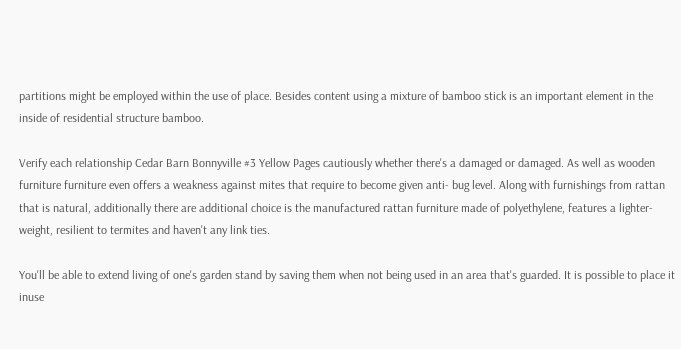partitions might be employed within the use of place. Besides content using a mixture of bamboo stick is an important element in the inside of residential structure bamboo.

Verify each relationship Cedar Barn Bonnyville #3 Yellow Pages cautiously whether there's a damaged or damaged. As well as wooden furniture furniture even offers a weakness against mites that require to become given anti- bug level. Along with furnishings from rattan that is natural, additionally there are additional choice is the manufactured rattan furniture made of polyethylene, features a lighter-weight, resilient to termites and haven't any link ties.

You'll be able to extend living of one's garden stand by saving them when not being used in an area that's guarded. It is possible to place it inuse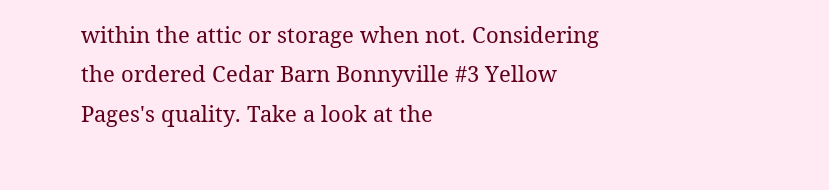within the attic or storage when not. Considering the ordered Cedar Barn Bonnyville #3 Yellow Pages's quality. Take a look at the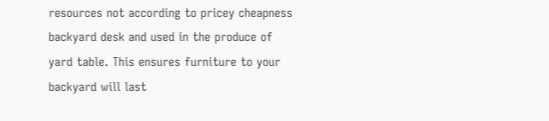resources not according to pricey cheapness backyard desk and used in the produce of yard table. This ensures furniture to your backyard will last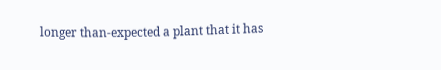longer than-expected a plant that it has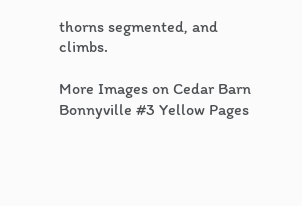thorns segmented, and climbs.

More Images on Cedar Barn Bonnyville #3 Yellow Pages